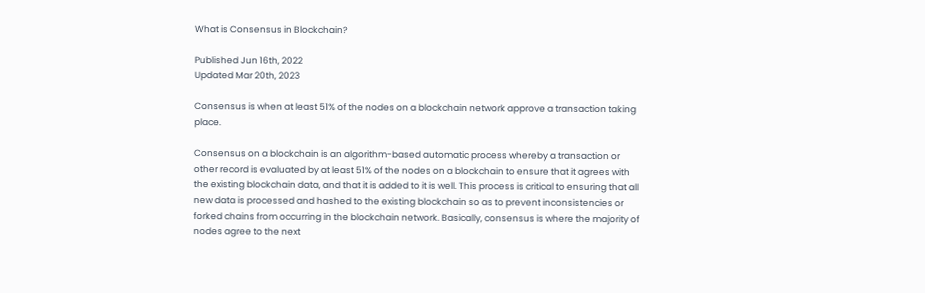What is Consensus in Blockchain?

Published Jun 16th, 2022
Updated Mar 20th, 2023

Consensus is when at least 51% of the nodes on a blockchain network approve a transaction taking place.

Consensus on a blockchain is an algorithm-based automatic process whereby a transaction or other record is evaluated by at least 51% of the nodes on a blockchain to ensure that it agrees with the existing blockchain data, and that it is added to it is well. This process is critical to ensuring that all new data is processed and hashed to the existing blockchain so as to prevent inconsistencies or forked chains from occurring in the blockchain network. Basically, consensus is where the majority of nodes agree to the next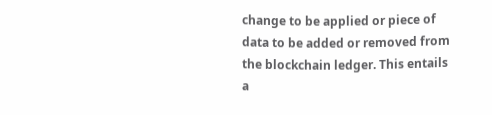change to be applied or piece of data to be added or removed from the blockchain ledger. This entails a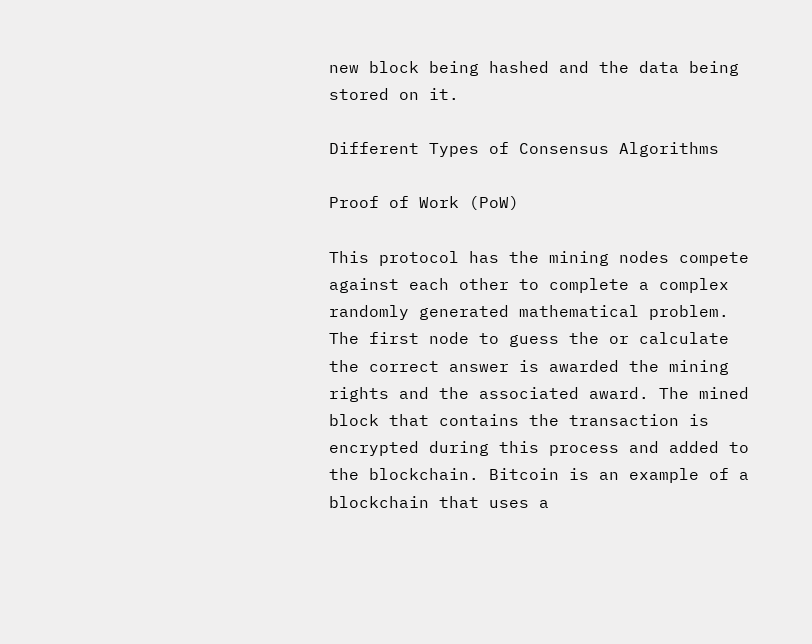new block being hashed and the data being stored on it.

Different Types of Consensus Algorithms

Proof of Work (PoW)

This protocol has the mining nodes compete against each other to complete a complex randomly generated mathematical problem. The first node to guess the or calculate the correct answer is awarded the mining rights and the associated award. The mined block that contains the transaction is encrypted during this process and added to the blockchain. Bitcoin is an example of a blockchain that uses a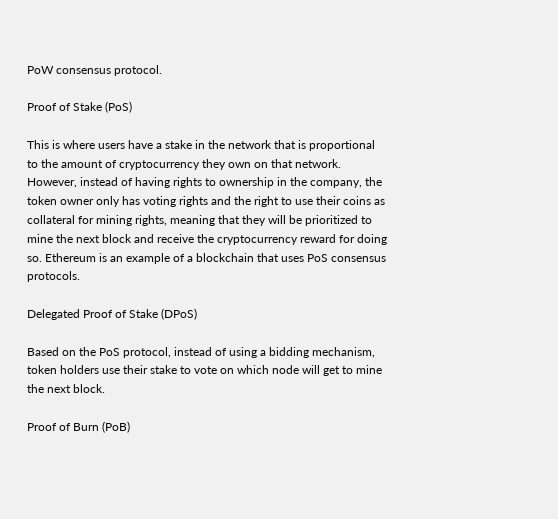PoW consensus protocol.

Proof of Stake (PoS)

This is where users have a stake in the network that is proportional to the amount of cryptocurrency they own on that network. However, instead of having rights to ownership in the company, the token owner only has voting rights and the right to use their coins as collateral for mining rights, meaning that they will be prioritized to mine the next block and receive the cryptocurrency reward for doing so. Ethereum is an example of a blockchain that uses PoS consensus protocols.

Delegated Proof of Stake (DPoS)

Based on the PoS protocol, instead of using a bidding mechanism, token holders use their stake to vote on which node will get to mine the next block.

Proof of Burn (PoB)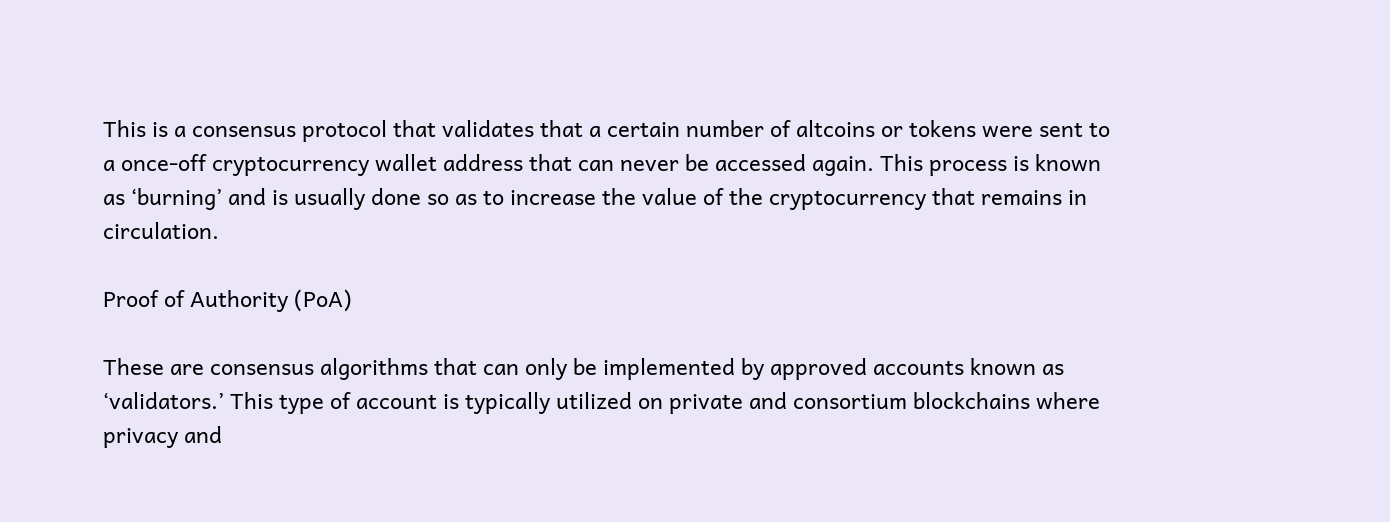This is a consensus protocol that validates that a certain number of altcoins or tokens were sent to a once-off cryptocurrency wallet address that can never be accessed again. This process is known as ‘burning’ and is usually done so as to increase the value of the cryptocurrency that remains in circulation.

Proof of Authority (PoA)

These are consensus algorithms that can only be implemented by approved accounts known as ‘validators.’ This type of account is typically utilized on private and consortium blockchains where privacy and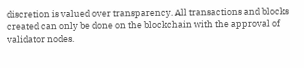discretion is valued over transparency. All transactions and blocks created can only be done on the blockchain with the approval of validator nodes.